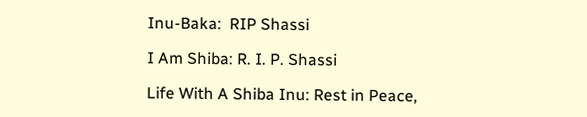Inu-Baka:  RIP Shassi

I Am Shiba: R. I. P. Shassi

Life With A Shiba Inu: Rest in Peace,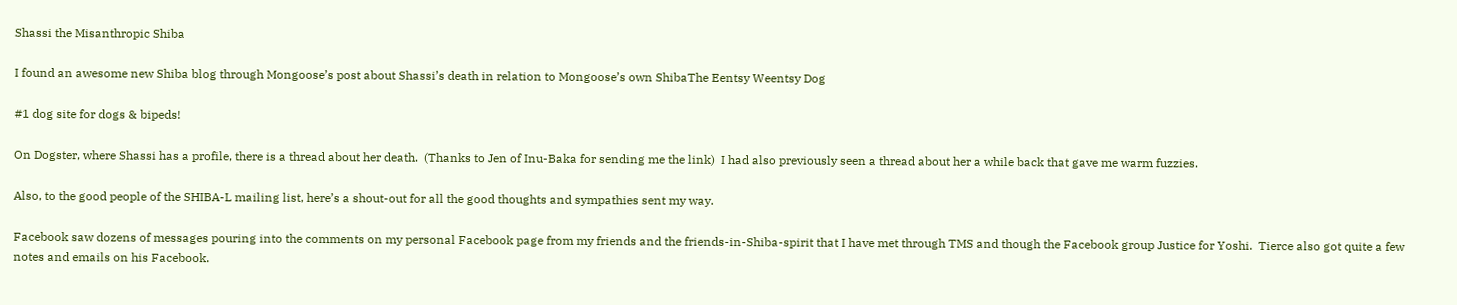Shassi the Misanthropic Shiba

I found an awesome new Shiba blog through Mongoose’s post about Shassi’s death in relation to Mongoose’s own ShibaThe Eentsy Weentsy Dog

#1 dog site for dogs & bipeds!

On Dogster, where Shassi has a profile, there is a thread about her death.  (Thanks to Jen of Inu-Baka for sending me the link)  I had also previously seen a thread about her a while back that gave me warm fuzzies.

Also, to the good people of the SHIBA-L mailing list, here’s a shout-out for all the good thoughts and sympathies sent my way.

Facebook saw dozens of messages pouring into the comments on my personal Facebook page from my friends and the friends-in-Shiba-spirit that I have met through TMS and though the Facebook group Justice for Yoshi.  Tierce also got quite a few notes and emails on his Facebook.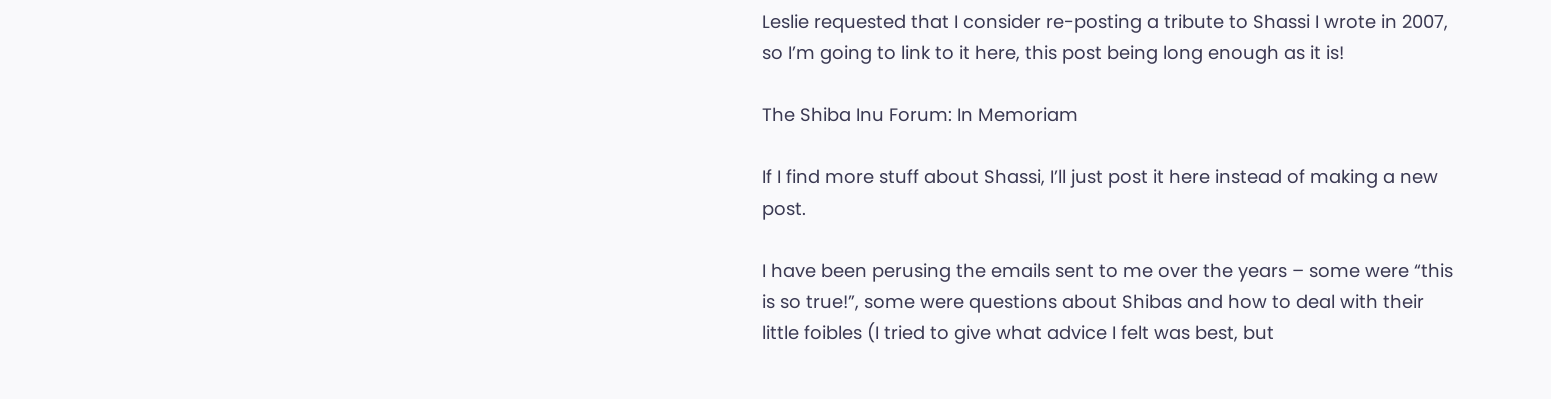Leslie requested that I consider re-posting a tribute to Shassi I wrote in 2007, so I’m going to link to it here, this post being long enough as it is!

The Shiba Inu Forum: In Memoriam

If I find more stuff about Shassi, I’ll just post it here instead of making a new post.

I have been perusing the emails sent to me over the years – some were “this is so true!”, some were questions about Shibas and how to deal with their little foibles (I tried to give what advice I felt was best, but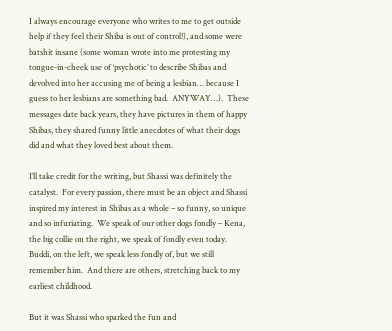I always encourage everyone who writes to me to get outside help if they feel their Shiba is out of control!), and some were batshit insane (some woman wrote into me protesting my tongue-in-cheek use of ‘psychotic’ to describe Shibas and devolved into her accusing me of being a lesbian… because I guess to her lesbians are something bad.  ANYWAY…).  These messages date back years, they have pictures in them of happy Shibas, they shared funny little anecdotes of what their dogs did and what they loved best about them.

I’ll take credit for the writing, but Shassi was definitely the catalyst.  For every passion, there must be an object and Shassi inspired my interest in Shibas as a whole – so funny, so unique and so infuriating.  We speak of our other dogs fondly – Kena, the big collie on the right, we speak of fondly even today.  Buddi, on the left, we speak less fondly of, but we still remember him.  And there are others, stretching back to my earliest childhood.

But it was Shassi who sparked the fun and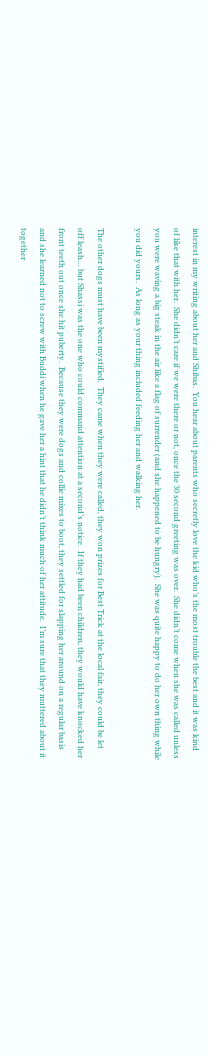interest in my writing about her and Shibas.  You hear about parents who secretly love the kid who’s the most trouble the best and it was kind of like that with her.  She didn’t care if we were there or not, once the 30 second greeting was over.  She didn’t come when she was called unless you were waving a big steak in the air like a flag of surrender (and she happened to be hungry).  She was quite happy to do her own thing while you did yours.  As long as your thing included feeding her and walking her.

The other dogs must have been mystified.  They came when they were called, they won prizes for Best Trick at the local fair, they could be let off leash… but Shassi was the one who could command attention at a second’s notice.  If they had been children, they would have knocked her front teeth out once she hit puberty.  Because they were dogs and collie mixes to boot, they settled for slapping her around on a regular basis and she learned not to screw with Buddi when he gave her a hint that he didn’t think much of her attitude.  I’m sure that they muttered about it together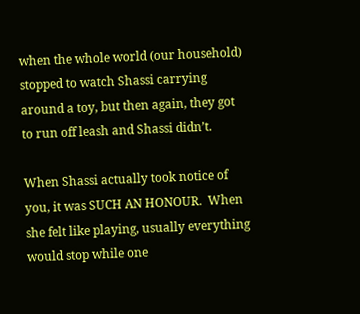when the whole world (our household) stopped to watch Shassi carrying around a toy, but then again, they got to run off leash and Shassi didn’t.

When Shassi actually took notice of you, it was SUCH AN HONOUR.  When she felt like playing, usually everything would stop while one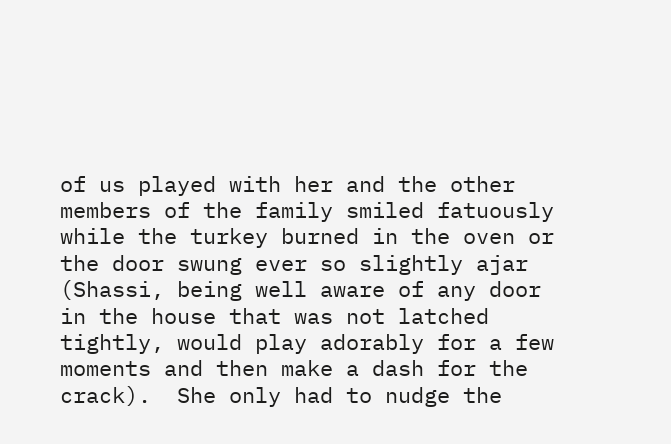of us played with her and the other members of the family smiled fatuously while the turkey burned in the oven or the door swung ever so slightly ajar (Shassi, being well aware of any door in the house that was not latched tightly, would play adorably for a few moments and then make a dash for the crack).  She only had to nudge the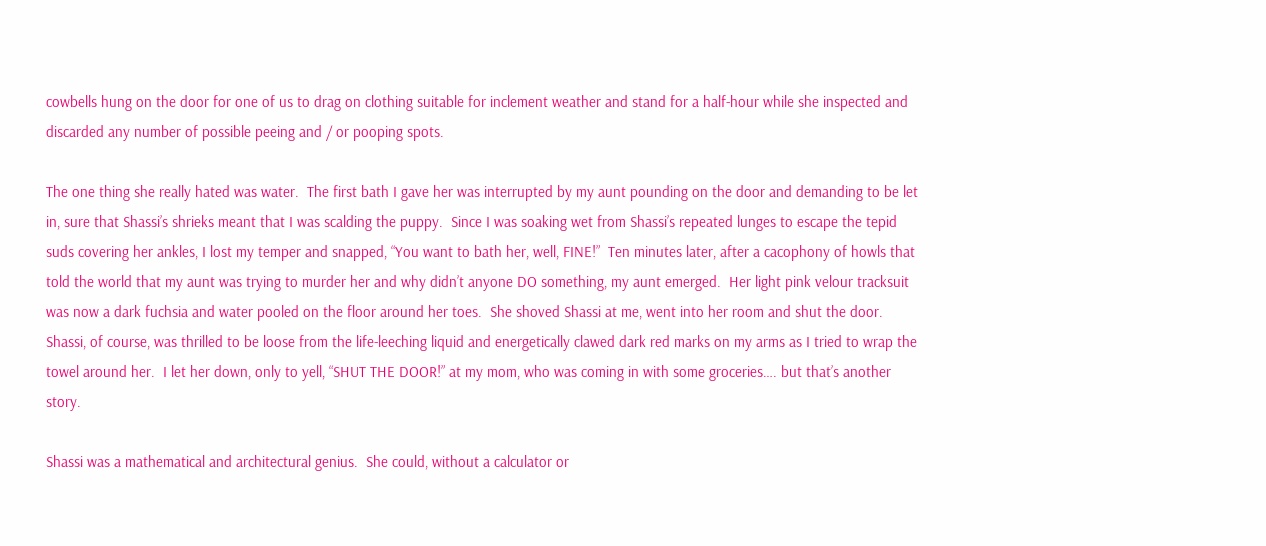cowbells hung on the door for one of us to drag on clothing suitable for inclement weather and stand for a half-hour while she inspected and discarded any number of possible peeing and / or pooping spots.

The one thing she really hated was water.  The first bath I gave her was interrupted by my aunt pounding on the door and demanding to be let in, sure that Shassi’s shrieks meant that I was scalding the puppy.  Since I was soaking wet from Shassi’s repeated lunges to escape the tepid suds covering her ankles, I lost my temper and snapped, “You want to bath her, well, FINE!”  Ten minutes later, after a cacophony of howls that told the world that my aunt was trying to murder her and why didn’t anyone DO something, my aunt emerged.  Her light pink velour tracksuit was now a dark fuchsia and water pooled on the floor around her toes.  She shoved Shassi at me, went into her room and shut the door.  Shassi, of course, was thrilled to be loose from the life-leeching liquid and energetically clawed dark red marks on my arms as I tried to wrap the towel around her.  I let her down, only to yell, “SHUT THE DOOR!” at my mom, who was coming in with some groceries…. but that’s another story.

Shassi was a mathematical and architectural genius.  She could, without a calculator or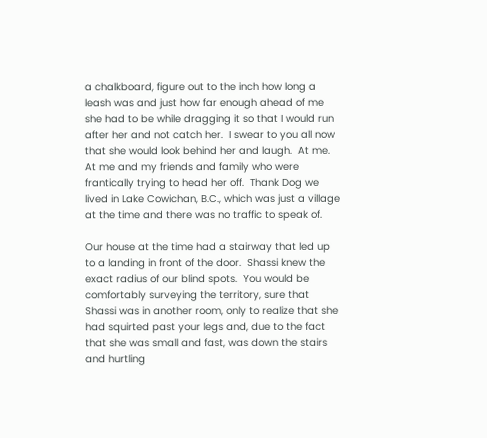a chalkboard, figure out to the inch how long a leash was and just how far enough ahead of me she had to be while dragging it so that I would run after her and not catch her.  I swear to you all now that she would look behind her and laugh.  At me.  At me and my friends and family who were frantically trying to head her off.  Thank Dog we lived in Lake Cowichan, B.C., which was just a village at the time and there was no traffic to speak of.

Our house at the time had a stairway that led up to a landing in front of the door.  Shassi knew the exact radius of our blind spots.  You would be comfortably surveying the territory, sure that Shassi was in another room, only to realize that she had squirted past your legs and, due to the fact that she was small and fast, was down the stairs and hurtling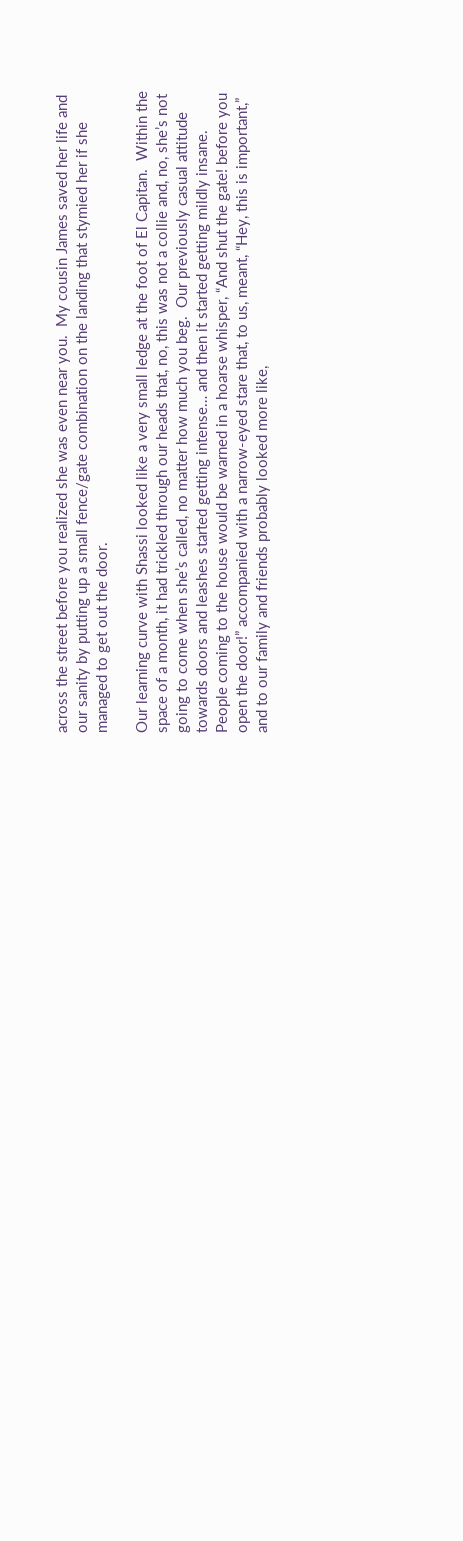across the street before you realized she was even near you.  My cousin James saved her life and our sanity by putting up a small fence/gate combination on the landing that stymied her if she managed to get out the door.

Our learning curve with Shassi looked like a very small ledge at the foot of El Capitan.  Within the space of a month, it had trickled through our heads that, no, this was not a collie and, no, she’s not going to come when she’s called, no matter how much you beg.  Our previously casual attitude towards doors and leashes started getting intense… and then it started getting mildly insane.  People coming to the house would be warned in a hoarse whisper, “And shut the gate! before you open the door!” accompanied with a narrow-eyed stare that, to us, meant, “Hey, this is important,” and to our family and friends probably looked more like,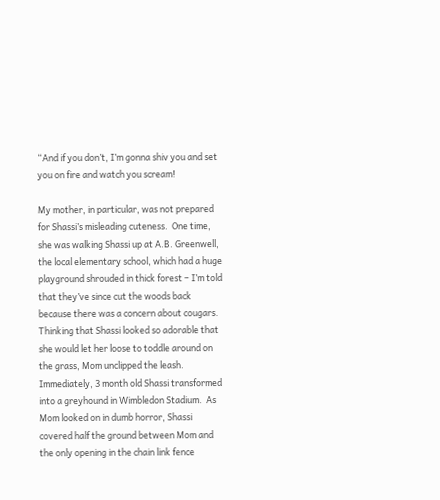“And if you don’t, I’m gonna shiv you and set you on fire and watch you scream!

My mother, in particular, was not prepared for Shassi’s misleading cuteness.  One time, she was walking Shassi up at A.B. Greenwell, the local elementary school, which had a huge playground shrouded in thick forest – I’m told that they’ve since cut the woods back because there was a concern about cougars.  Thinking that Shassi looked so adorable that she would let her loose to toddle around on the grass, Mom unclipped the leash.  Immediately, 3 month old Shassi transformed into a greyhound in Wimbledon Stadium.  As Mom looked on in dumb horror, Shassi covered half the ground between Mom and the only opening in the chain link fence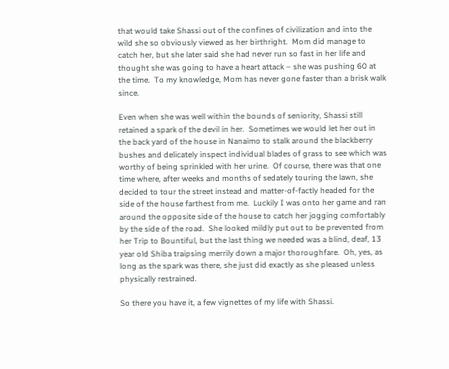that would take Shassi out of the confines of civilization and into the wild she so obviously viewed as her birthright.  Mom did manage to catch her, but she later said she had never run so fast in her life and thought she was going to have a heart attack – she was pushing 60 at the time.  To my knowledge, Mom has never gone faster than a brisk walk since.

Even when she was well within the bounds of seniority, Shassi still retained a spark of the devil in her.  Sometimes we would let her out in the back yard of the house in Nanaimo to stalk around the blackberry bushes and delicately inspect individual blades of grass to see which was worthy of being sprinkled with her urine.  Of course, there was that one time where, after weeks and months of sedately touring the lawn, she decided to tour the street instead and matter-of-factly headed for the side of the house farthest from me.  Luckily I was onto her game and ran around the opposite side of the house to catch her jogging comfortably by the side of the road.  She looked mildly put out to be prevented from her Trip to Bountiful, but the last thing we needed was a blind, deaf, 13 year old Shiba traipsing merrily down a major thoroughfare.  Oh, yes, as long as the spark was there, she just did exactly as she pleased unless physically restrained.

So there you have it, a few vignettes of my life with Shassi.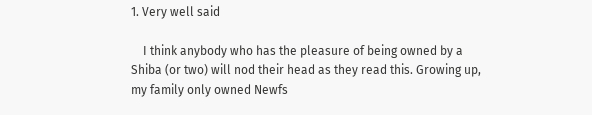1. Very well said

    I think anybody who has the pleasure of being owned by a Shiba (or two) will nod their head as they read this. Growing up, my family only owned Newfs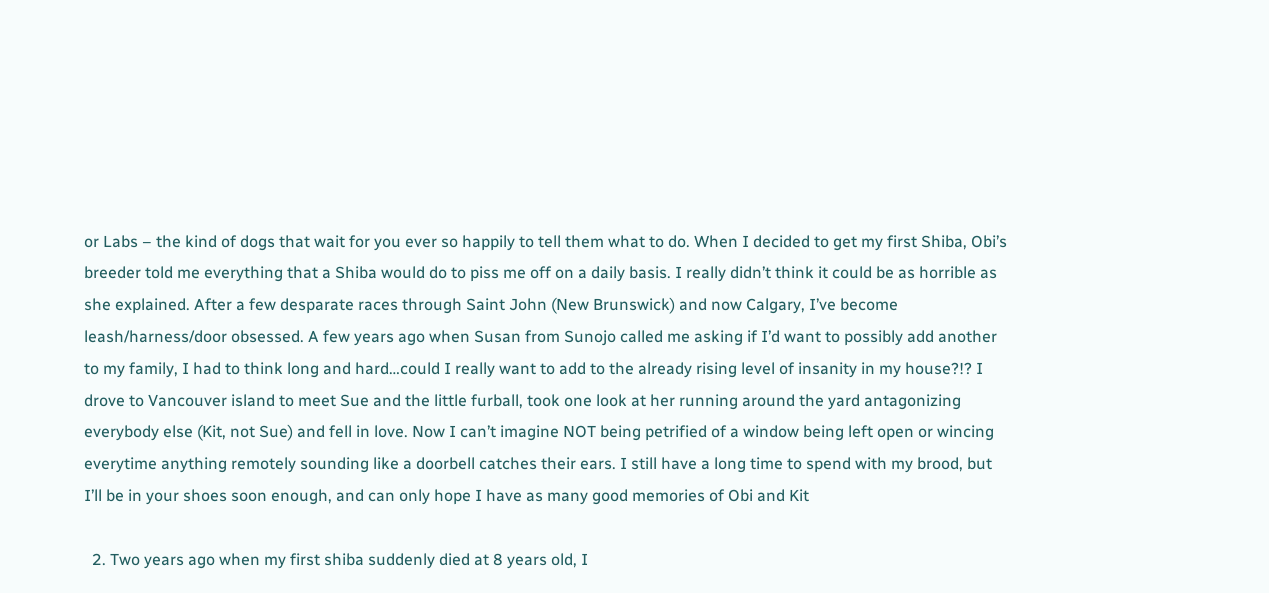or Labs – the kind of dogs that wait for you ever so happily to tell them what to do. When I decided to get my first Shiba, Obi’s breeder told me everything that a Shiba would do to piss me off on a daily basis. I really didn’t think it could be as horrible as she explained. After a few desparate races through Saint John (New Brunswick) and now Calgary, I’ve become leash/harness/door obsessed. A few years ago when Susan from Sunojo called me asking if I’d want to possibly add another to my family, I had to think long and hard…could I really want to add to the already rising level of insanity in my house?!? I drove to Vancouver island to meet Sue and the little furball, took one look at her running around the yard antagonizing everybody else (Kit, not Sue) and fell in love. Now I can’t imagine NOT being petrified of a window being left open or wincing everytime anything remotely sounding like a doorbell catches their ears. I still have a long time to spend with my brood, but I’ll be in your shoes soon enough, and can only hope I have as many good memories of Obi and Kit

  2. Two years ago when my first shiba suddenly died at 8 years old, I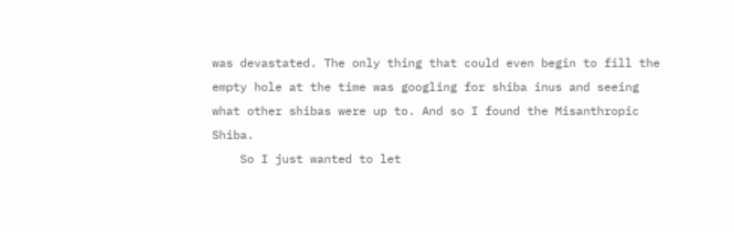was devastated. The only thing that could even begin to fill the empty hole at the time was googling for shiba inus and seeing what other shibas were up to. And so I found the Misanthropic Shiba.
    So I just wanted to let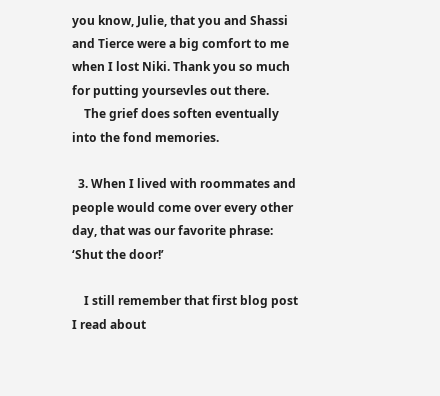you know, Julie, that you and Shassi and Tierce were a big comfort to me when I lost Niki. Thank you so much for putting yoursevles out there.
    The grief does soften eventually into the fond memories.

  3. When I lived with roommates and people would come over every other day, that was our favorite phrase: ‘Shut the door!’

    I still remember that first blog post I read about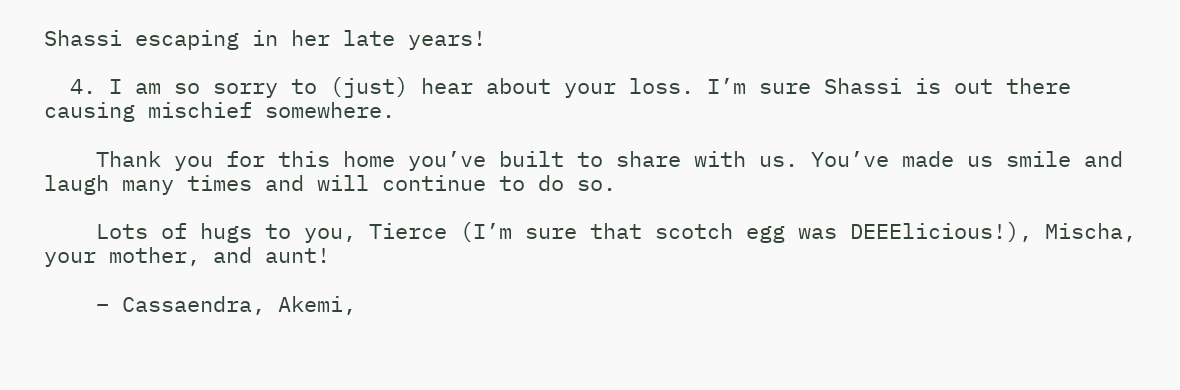Shassi escaping in her late years!

  4. I am so sorry to (just) hear about your loss. I’m sure Shassi is out there causing mischief somewhere.

    Thank you for this home you’ve built to share with us. You’ve made us smile and laugh many times and will continue to do so.

    Lots of hugs to you, Tierce (I’m sure that scotch egg was DEEElicious!), Mischa, your mother, and aunt!

    – Cassaendra, Akemi,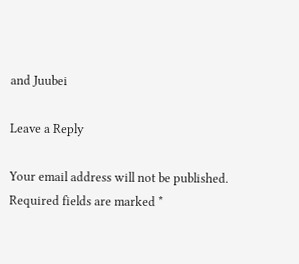and Juubei

Leave a Reply

Your email address will not be published. Required fields are marked *